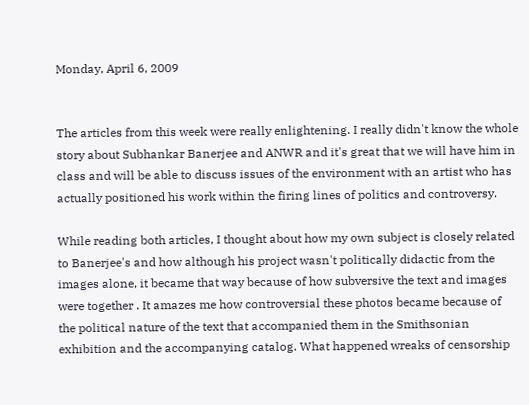Monday, April 6, 2009


The articles from this week were really enlightening. I really didn't know the whole story about Subhankar Banerjee and ANWR and it's great that we will have him in class and will be able to discuss issues of the environment with an artist who has actually positioned his work within the firing lines of politics and controversy.

While reading both articles, I thought about how my own subject is closely related to Banerjee's and how although his project wasn't politically didactic from the images alone, it became that way because of how subversive the text and images were together . It amazes me how controversial these photos became because of the political nature of the text that accompanied them in the Smithsonian exhibition and the accompanying catalog. What happened wreaks of censorship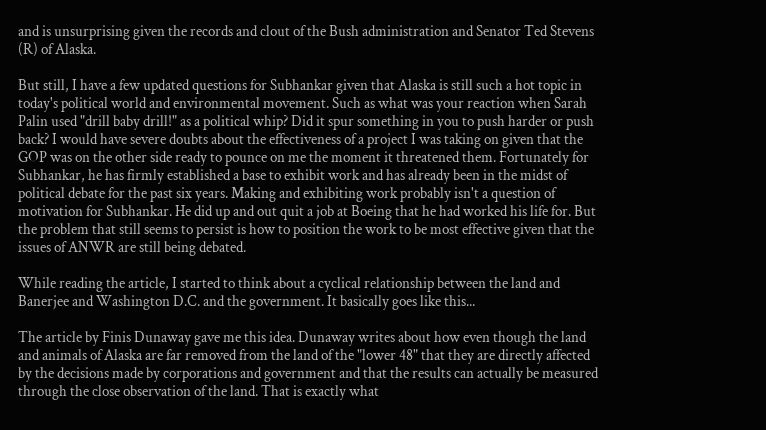and is unsurprising given the records and clout of the Bush administration and Senator Ted Stevens (R) of Alaska.

But still, I have a few updated questions for Subhankar given that Alaska is still such a hot topic in today's political world and environmental movement. Such as what was your reaction when Sarah Palin used "drill baby drill!" as a political whip? Did it spur something in you to push harder or push back? I would have severe doubts about the effectiveness of a project I was taking on given that the GOP was on the other side ready to pounce on me the moment it threatened them. Fortunately for Subhankar, he has firmly established a base to exhibit work and has already been in the midst of political debate for the past six years. Making and exhibiting work probably isn't a question of motivation for Subhankar. He did up and out quit a job at Boeing that he had worked his life for. But the problem that still seems to persist is how to position the work to be most effective given that the issues of ANWR are still being debated.

While reading the article, I started to think about a cyclical relationship between the land and Banerjee and Washington D.C. and the government. It basically goes like this...

The article by Finis Dunaway gave me this idea. Dunaway writes about how even though the land and animals of Alaska are far removed from the land of the "lower 48" that they are directly affected by the decisions made by corporations and government and that the results can actually be measured through the close observation of the land. That is exactly what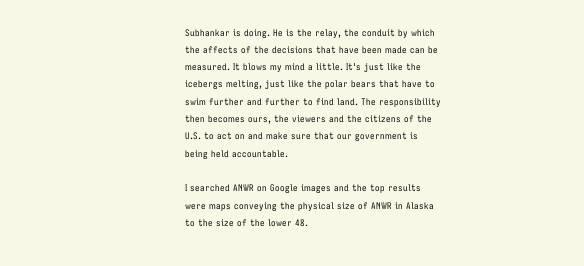Subhankar is doing. He is the relay, the conduit by which the affects of the decisions that have been made can be measured. It blows my mind a little. It's just like the icebergs melting, just like the polar bears that have to swim further and further to find land. The responsibility then becomes ours, the viewers and the citizens of the U.S. to act on and make sure that our government is being held accountable.

I searched ANWR on Google images and the top results were maps conveying the physical size of ANWR in Alaska to the size of the lower 48.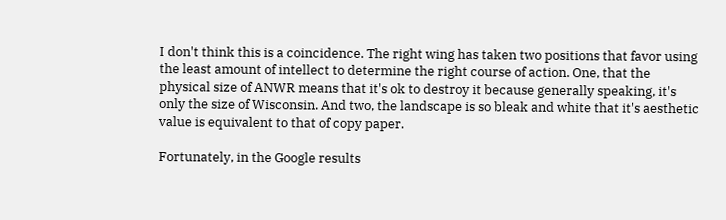I don't think this is a coincidence. The right wing has taken two positions that favor using the least amount of intellect to determine the right course of action. One, that the physical size of ANWR means that it's ok to destroy it because generally speaking, it's only the size of Wisconsin. And two, the landscape is so bleak and white that it's aesthetic value is equivalent to that of copy paper.

Fortunately, in the Google results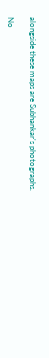alongside these maps are Subhankar's photographs.

No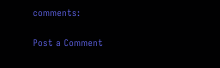comments:

Post a Comment